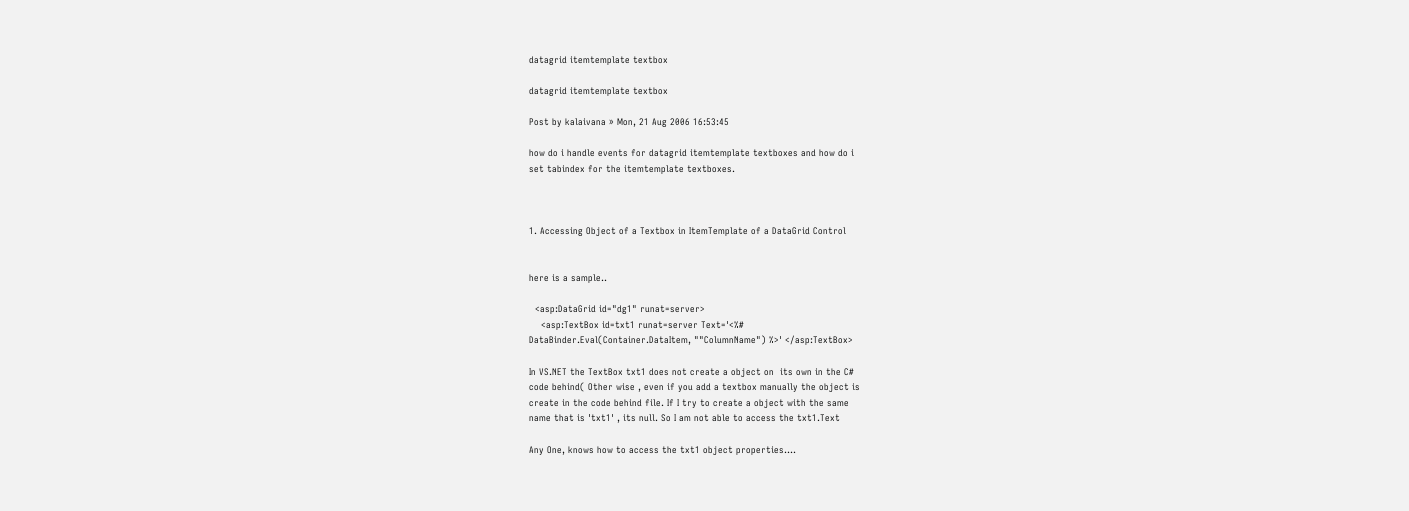datagrid itemtemplate textbox

datagrid itemtemplate textbox

Post by kalaivana » Mon, 21 Aug 2006 16:53:45

how do i handle events for datagrid itemtemplate textboxes and how do i
set tabindex for the itemtemplate textboxes.



1. Accessing Object of a Textbox in ItemTemplate of a DataGrid Control


here is a sample..

  <asp:DataGrid id="dg1" runat=server>
    <asp:TextBox id=txt1 runat=server Text='<%#
DataBinder.Eval(Container.DataItem, ""ColumnName") %>' </asp:TextBox>

In VS.NET the TextBox txt1 does not create a object on  its own in the C#
code behind( Other wise , even if you add a textbox manually the object is
create in the code behind file. If I try to create a object with the same
name that is 'txt1' , its null. So I am not able to access the txt1.Text

Any One, knows how to access the txt1 object properties....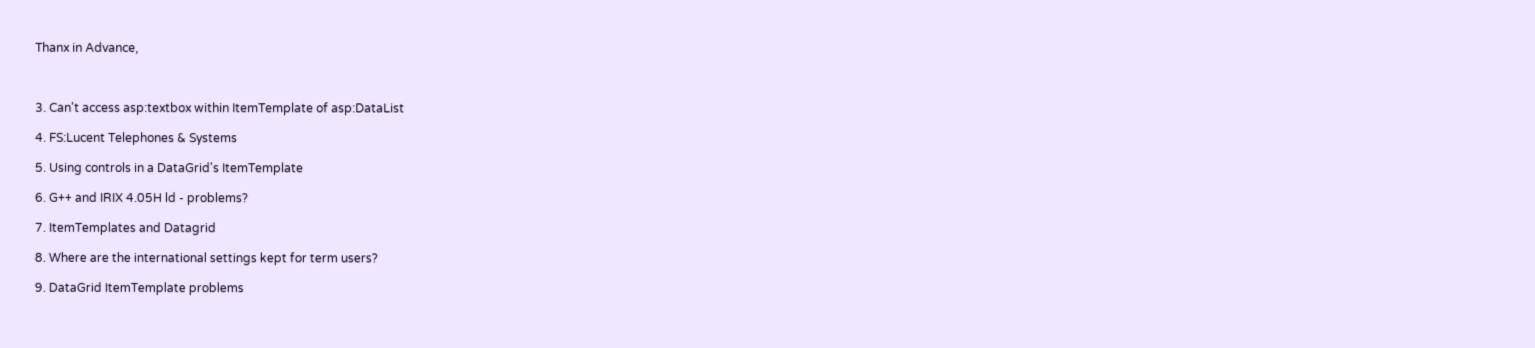Thanx in Advance,



3. Can't access asp:textbox within ItemTemplate of asp:DataList

4. FS:Lucent Telephones & Systems

5. Using controls in a DataGrid's ItemTemplate

6. G++ and IRIX 4.05H ld - problems?

7. ItemTemplates and Datagrid

8. Where are the international settings kept for term users?

9. DataGrid ItemTemplate problems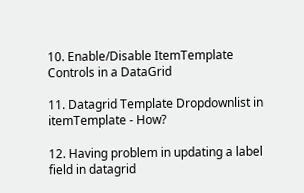10. Enable/Disable ItemTemplate Controls in a DataGrid

11. Datagrid Template Dropdownlist in itemTemplate - How?

12. Having problem in updating a label field in datagrid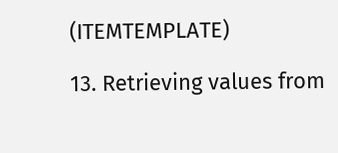(ITEMTEMPLATE)

13. Retrieving values from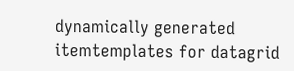dynamically generated itemtemplates for datagrid